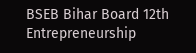BSEB Bihar Board 12th Entrepreneurship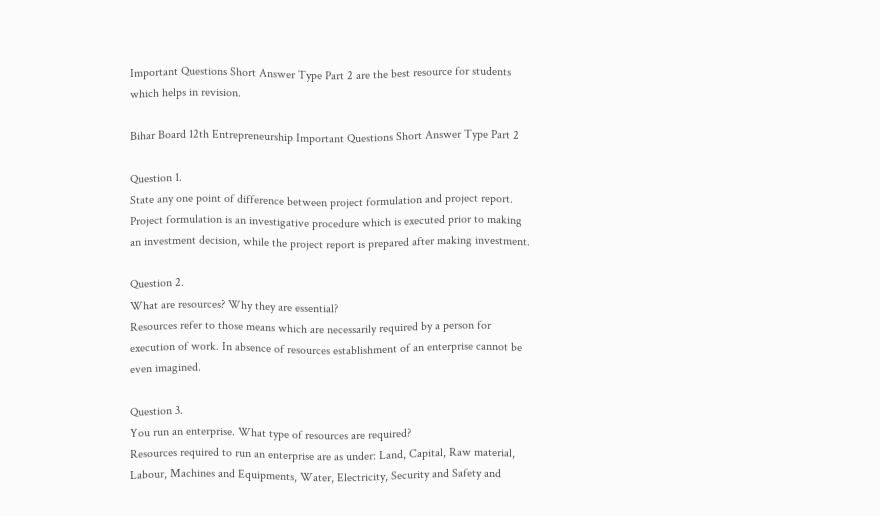Important Questions Short Answer Type Part 2 are the best resource for students which helps in revision.

Bihar Board 12th Entrepreneurship Important Questions Short Answer Type Part 2

Question 1.
State any one point of difference between project formulation and project report.
Project formulation is an investigative procedure which is executed prior to making an investment decision, while the project report is prepared after making investment.

Question 2.
What are resources? Why they are essential?
Resources refer to those means which are necessarily required by a person for execution of work. In absence of resources establishment of an enterprise cannot be even imagined.

Question 3.
You run an enterprise. What type of resources are required?
Resources required to run an enterprise are as under: Land, Capital, Raw material, Labour, Machines and Equipments, Water, Electricity, Security and Safety and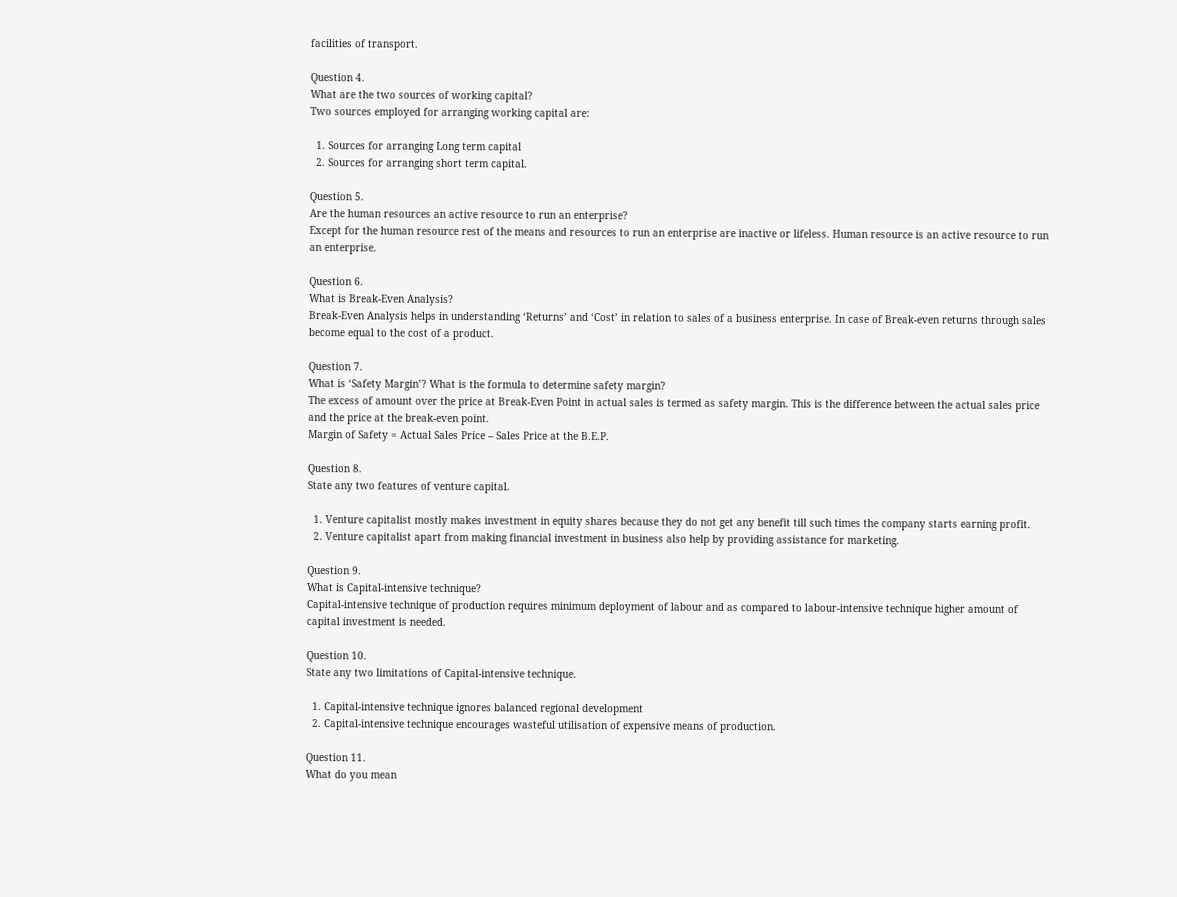facilities of transport.

Question 4.
What are the two sources of working capital?
Two sources employed for arranging working capital are:

  1. Sources for arranging Long term capital
  2. Sources for arranging short term capital.

Question 5.
Are the human resources an active resource to run an enterprise?
Except for the human resource rest of the means and resources to run an enterprise are inactive or lifeless. Human resource is an active resource to run an enterprise.

Question 6.
What is Break-Even Analysis?
Break-Even Analysis helps in understanding ‘Returns’ and ‘Cost’ in relation to sales of a business enterprise. In case of Break-even returns through sales become equal to the cost of a product.

Question 7.
What is ‘Safety Margin’? What is the formula to determine safety margin?
The excess of amount over the price at Break-Even Point in actual sales is termed as safety margin. This is the difference between the actual sales price and the price at the break-even point.
Margin of Safety = Actual Sales Price – Sales Price at the B.E.P.

Question 8.
State any two features of venture capital.

  1. Venture capitalist mostly makes investment in equity shares because they do not get any benefit till such times the company starts earning profit.
  2. Venture capitalist apart from making financial investment in business also help by providing assistance for marketing.

Question 9.
What is Capital-intensive technique?
Capital-intensive technique of production requires minimum deployment of labour and as compared to labour-intensive technique higher amount of capital investment is needed.

Question 10.
State any two limitations of Capital-intensive technique.

  1. Capital-intensive technique ignores balanced regional development
  2. Capital-intensive technique encourages wasteful utilisation of expensive means of production.

Question 11.
What do you mean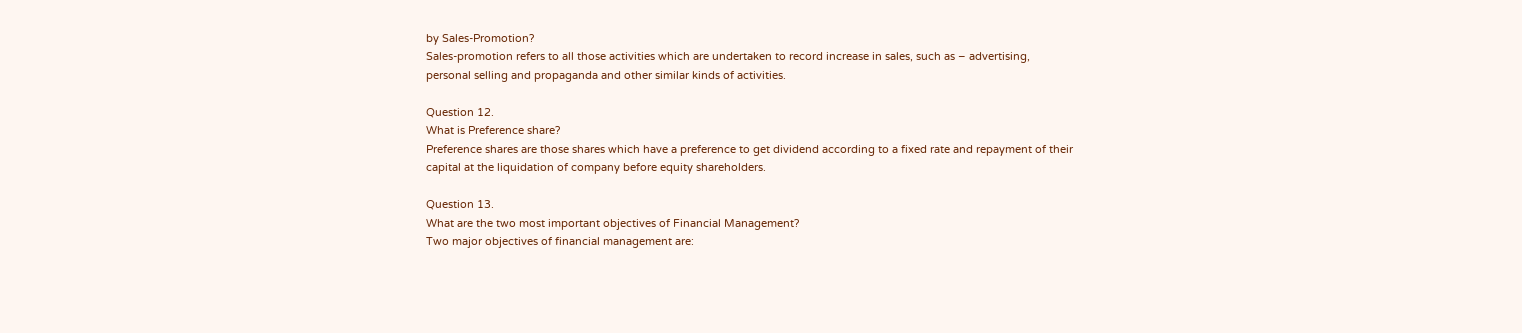by Sales-Promotion?
Sales-promotion refers to all those activities which are undertaken to record increase in sales, such as – advertising, personal selling and propaganda and other similar kinds of activities.

Question 12.
What is Preference share?
Preference shares are those shares which have a preference to get dividend according to a fixed rate and repayment of their capital at the liquidation of company before equity shareholders.

Question 13.
What are the two most important objectives of Financial Management?
Two major objectives of financial management are: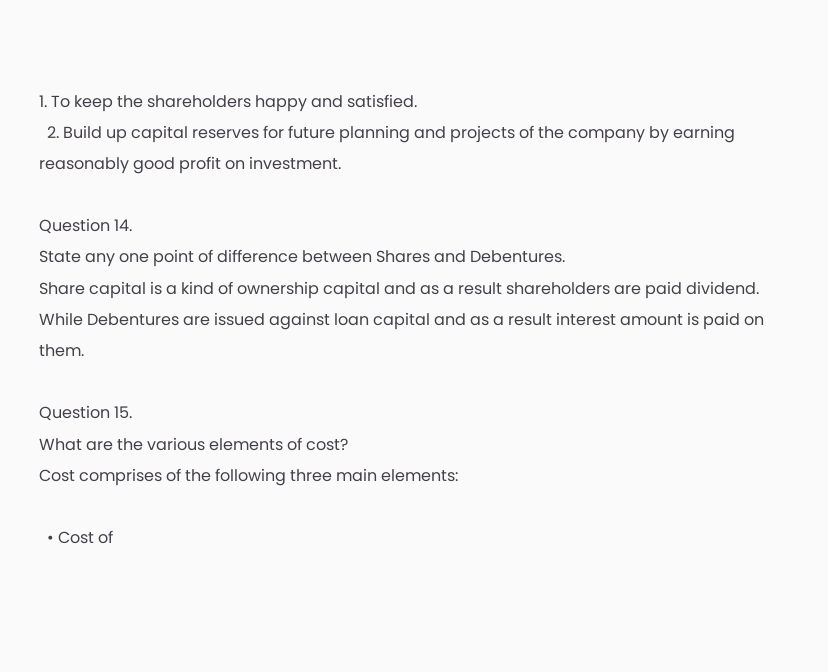1. To keep the shareholders happy and satisfied.
  2. Build up capital reserves for future planning and projects of the company by earning reasonably good profit on investment.

Question 14.
State any one point of difference between Shares and Debentures.
Share capital is a kind of ownership capital and as a result shareholders are paid dividend. While Debentures are issued against loan capital and as a result interest amount is paid on them.

Question 15.
What are the various elements of cost?
Cost comprises of the following three main elements:

  • Cost of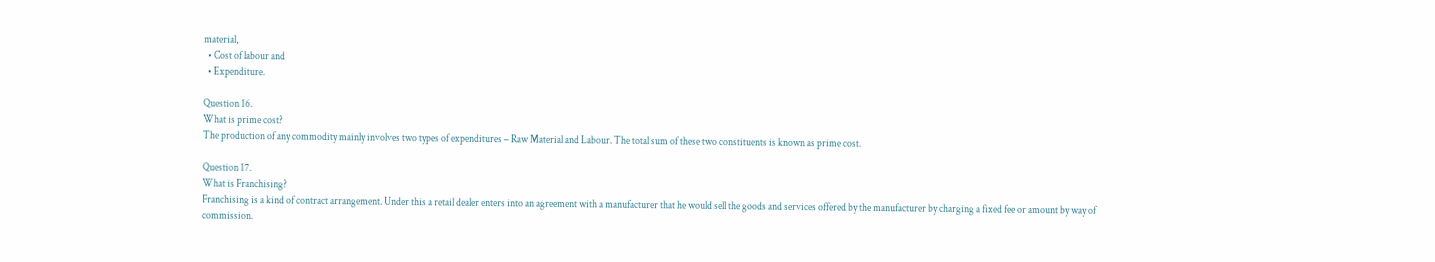material,
  • Cost of labour and
  • Expenditure.

Question 16.
What is prime cost?
The production of any commodity mainly involves two types of expenditures – Raw Material and Labour. The total sum of these two constituents is known as prime cost.

Question 17.
What is Franchising?
Franchising is a kind of contract arrangement. Under this a retail dealer enters into an agreement with a manufacturer that he would sell the goods and services offered by the manufacturer by charging a fixed fee or amount by way of commission.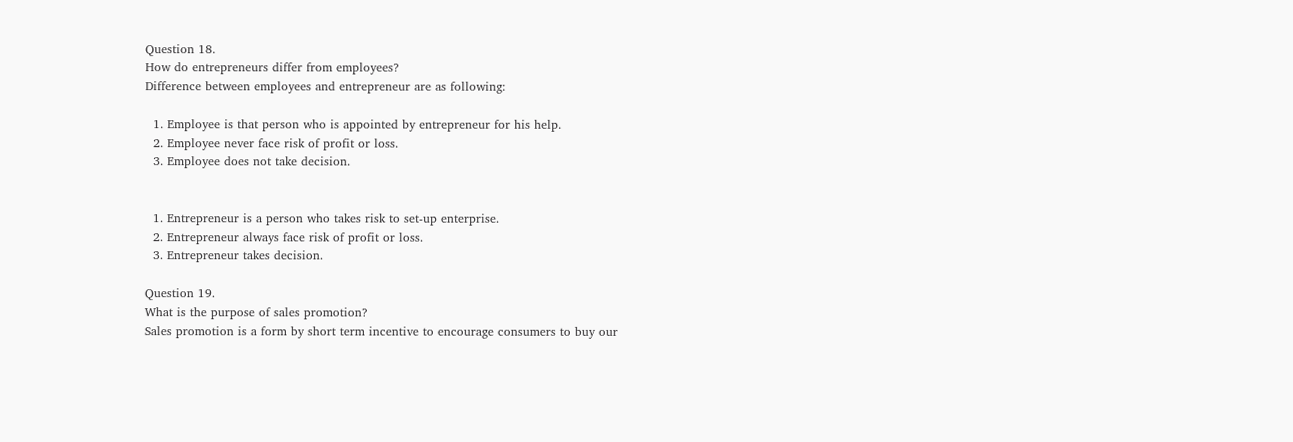Question 18.
How do entrepreneurs differ from employees?
Difference between employees and entrepreneur are as following:

  1. Employee is that person who is appointed by entrepreneur for his help.
  2. Employee never face risk of profit or loss.
  3. Employee does not take decision.


  1. Entrepreneur is a person who takes risk to set-up enterprise.
  2. Entrepreneur always face risk of profit or loss.
  3. Entrepreneur takes decision.

Question 19.
What is the purpose of sales promotion?
Sales promotion is a form by short term incentive to encourage consumers to buy our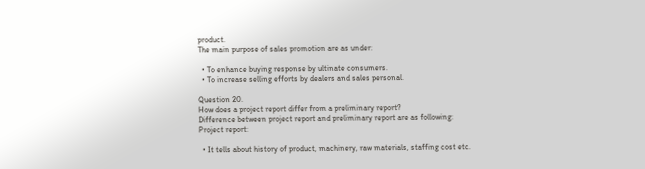product.
The main purpose of sales promotion are as under:

  • To enhance buying response by ultinate consumers.
  • To increase selling efforts by dealers and sales personal.

Question 20.
How does a project report differ from a preliminary report?
Difference between project report and preliminary report are as following:
Project report:

  • It tells about history of product, machinery, raw materials, staffing cost etc.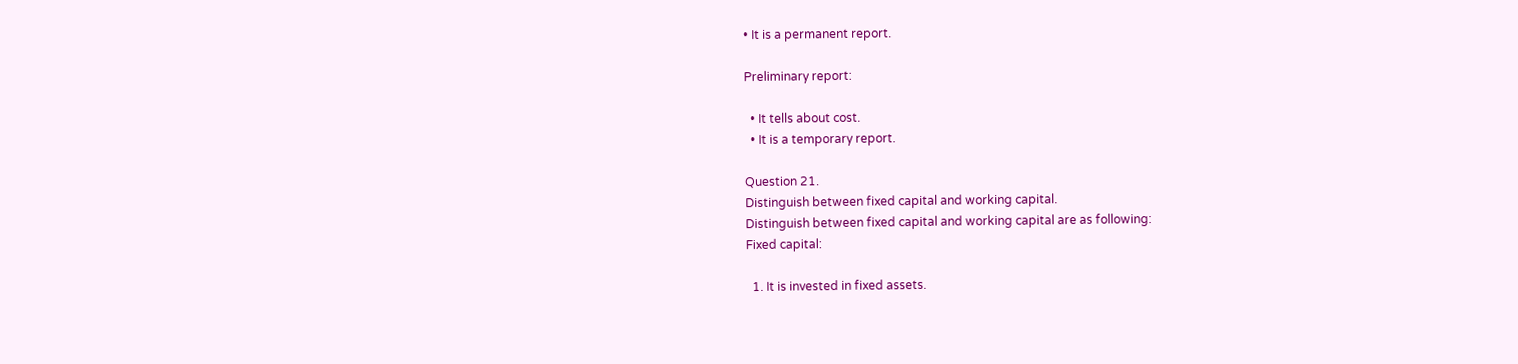• It is a permanent report.

Preliminary report:

  • It tells about cost.
  • It is a temporary report.

Question 21.
Distinguish between fixed capital and working capital.
Distinguish between fixed capital and working capital are as following:
Fixed capital:

  1. It is invested in fixed assets.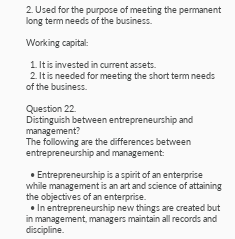2. Used for the purpose of meeting the permanent long term needs of the business.

Working capital:

  1. It is invested in current assets.
  2. It is needed for meeting the short term needs of the business.

Question 22.
Distinguish between entrepreneurship and management?
The following are the differences between entrepreneurship and management:

  • Entrepreneurship is a spirit of an enterprise while management is an art and science of attaining the objectives of an enterprise.
  • In entrepreneurship new things are created but in management, managers maintain all records and discipline.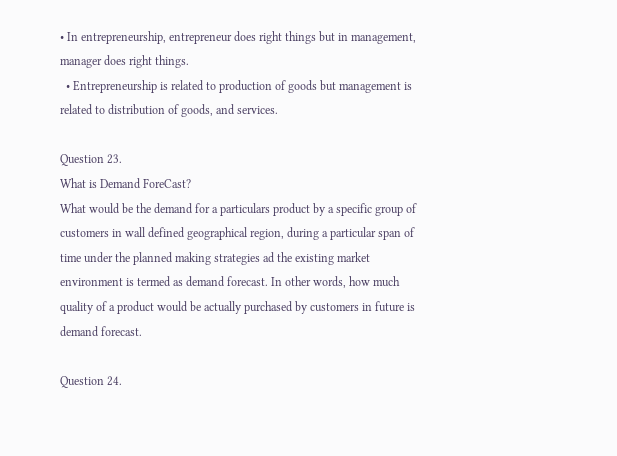• In entrepreneurship, entrepreneur does right things but in management, manager does right things.
  • Entrepreneurship is related to production of goods but management is related to distribution of goods, and services.

Question 23.
What is Demand ForeCast?
What would be the demand for a particulars product by a specific group of customers in wall defined geographical region, during a particular span of time under the planned making strategies ad the existing market environment is termed as demand forecast. In other words, how much quality of a product would be actually purchased by customers in future is demand forecast.

Question 24.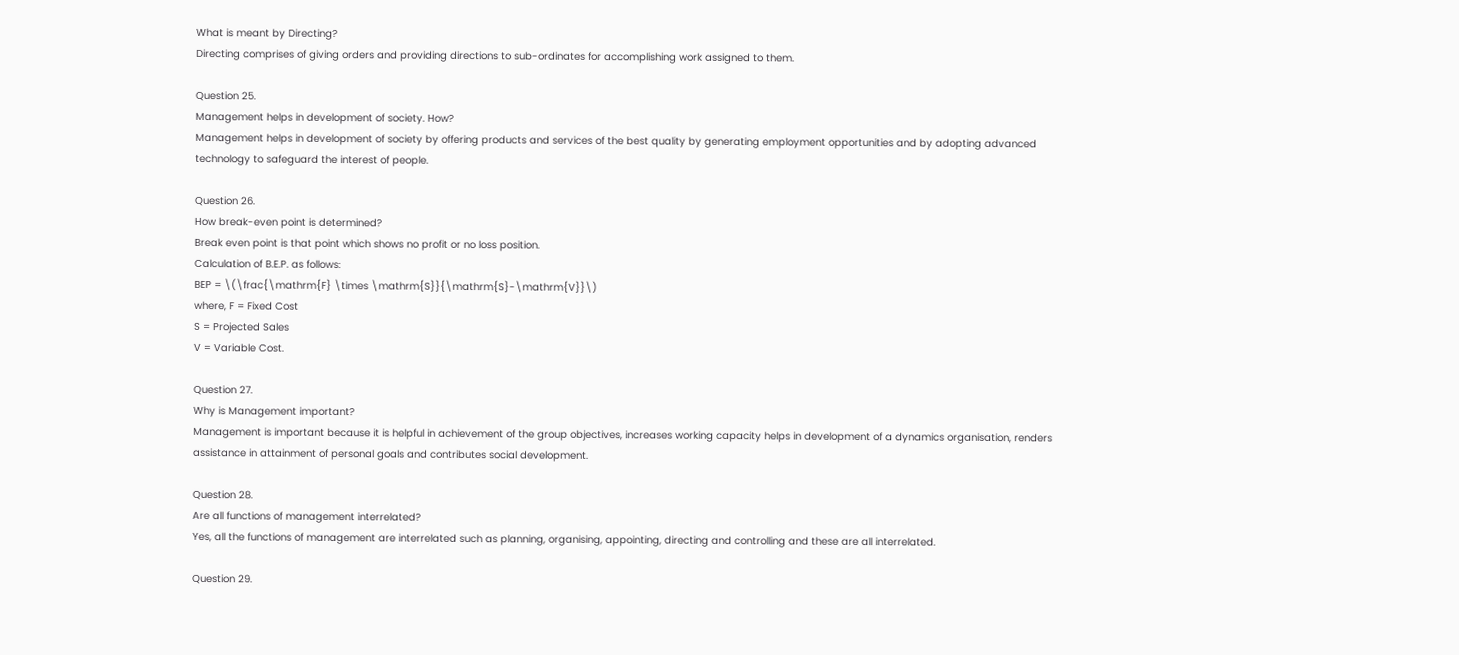What is meant by Directing?
Directing comprises of giving orders and providing directions to sub-ordinates for accomplishing work assigned to them.

Question 25.
Management helps in development of society. How?
Management helps in development of society by offering products and services of the best quality by generating employment opportunities and by adopting advanced technology to safeguard the interest of people.

Question 26.
How break-even point is determined?
Break even point is that point which shows no profit or no loss position.
Calculation of B.E.P. as follows:
BEP = \(\frac{\mathrm{F} \times \mathrm{S}}{\mathrm{S}-\mathrm{V}}\)
where, F = Fixed Cost
S = Projected Sales
V = Variable Cost.

Question 27.
Why is Management important?
Management is important because it is helpful in achievement of the group objectives, increases working capacity helps in development of a dynamics organisation, renders assistance in attainment of personal goals and contributes social development.

Question 28.
Are all functions of management interrelated?
Yes, all the functions of management are interrelated such as planning, organising, appointing, directing and controlling and these are all interrelated.

Question 29.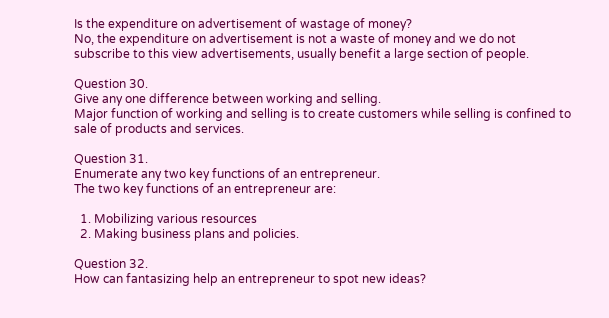Is the expenditure on advertisement of wastage of money?
No, the expenditure on advertisement is not a waste of money and we do not subscribe to this view advertisements, usually benefit a large section of people.

Question 30.
Give any one difference between working and selling.
Major function of working and selling is to create customers while selling is confined to sale of products and services.

Question 31.
Enumerate any two key functions of an entrepreneur.
The two key functions of an entrepreneur are:

  1. Mobilizing various resources
  2. Making business plans and policies.

Question 32.
How can fantasizing help an entrepreneur to spot new ideas?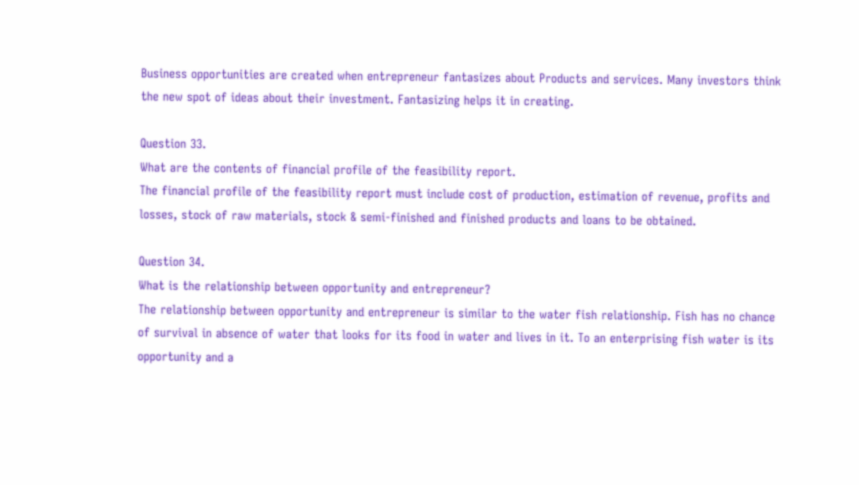Business opportunities are created when entrepreneur fantasizes about Products and services. Many investors think the new spot of ideas about their investment. Fantasizing helps it in creating.

Question 33.
What are the contents of financial profile of the feasibility report.
The financial profile of the feasibility report must include cost of production, estimation of revenue, profits and losses, stock of raw materials, stock & semi-finished and finished products and loans to be obtained.

Question 34.
What is the relationship between opportunity and entrepreneur?
The relationship between opportunity and entrepreneur is similar to the water fish relationship. Fish has no chance of survival in absence of water that looks for its food in water and lives in it. To an enterprising fish water is its opportunity and a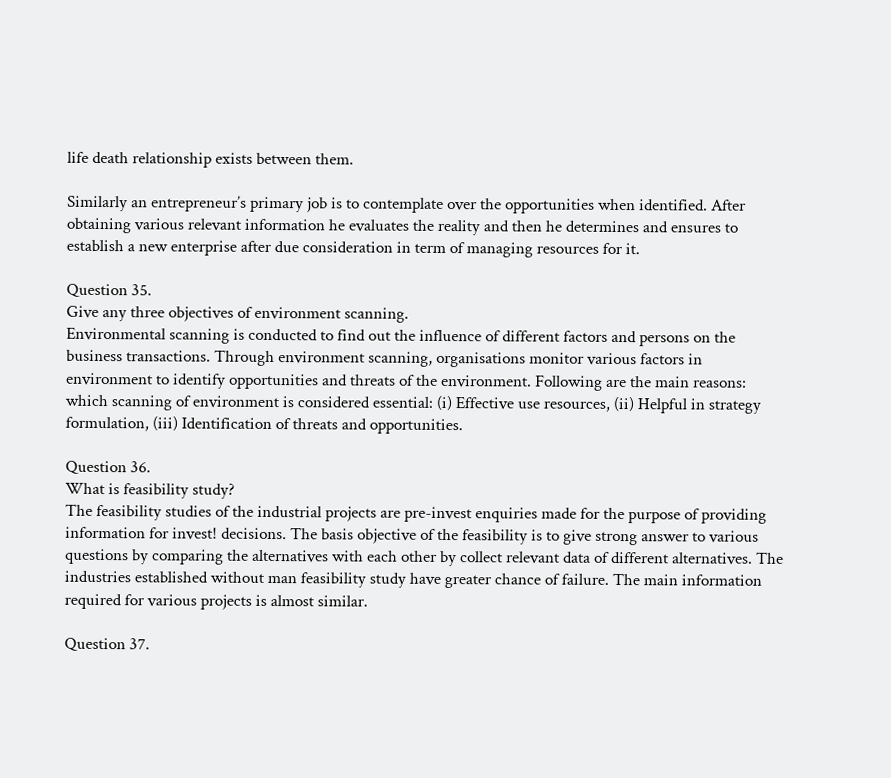life death relationship exists between them.

Similarly an entrepreneur’s primary job is to contemplate over the opportunities when identified. After obtaining various relevant information he evaluates the reality and then he determines and ensures to establish a new enterprise after due consideration in term of managing resources for it.

Question 35.
Give any three objectives of environment scanning.
Environmental scanning is conducted to find out the influence of different factors and persons on the business transactions. Through environment scanning, organisations monitor various factors in environment to identify opportunities and threats of the environment. Following are the main reasons: which scanning of environment is considered essential: (i) Effective use resources, (ii) Helpful in strategy formulation, (iii) Identification of threats and opportunities.

Question 36.
What is feasibility study?
The feasibility studies of the industrial projects are pre-invest enquiries made for the purpose of providing information for invest! decisions. The basis objective of the feasibility is to give strong answer to various questions by comparing the alternatives with each other by collect relevant data of different alternatives. The industries established without man feasibility study have greater chance of failure. The main information required for various projects is almost similar.

Question 37.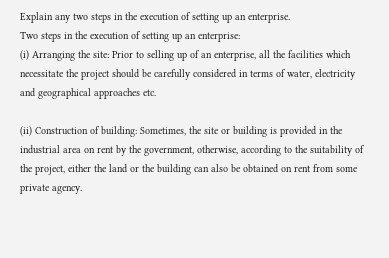Explain any two steps in the execution of setting up an enterprise.
Two steps in the execution of setting up an enterprise:
(i) Arranging the site: Prior to selling up of an enterprise, all the facilities which necessitate the project should be carefully considered in terms of water, electricity and geographical approaches etc.

(ii) Construction of building: Sometimes, the site or building is provided in the industrial area on rent by the government, otherwise, according to the suitability of the project, either the land or the building can also be obtained on rent from some private agency.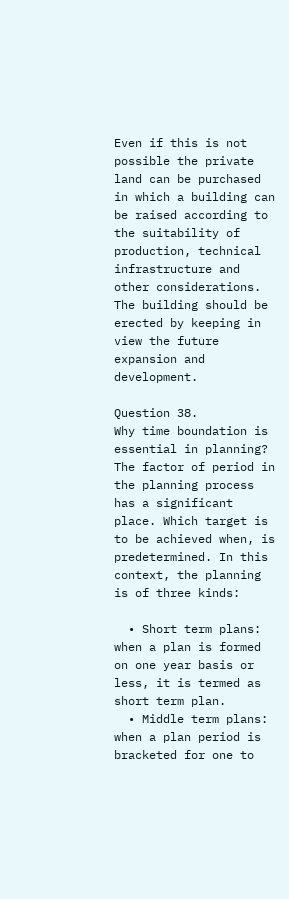Even if this is not possible the private land can be purchased in which a building can be raised according to the suitability of production, technical infrastructure and other considerations. The building should be erected by keeping in view the future expansion and development.

Question 38.
Why time boundation is essential in planning?
The factor of period in the planning process has a significant place. Which target is to be achieved when, is predetermined. In this context, the planning is of three kinds:

  • Short term plans: when a plan is formed on one year basis or less, it is termed as short term plan.
  • Middle term plans: when a plan period is bracketed for one to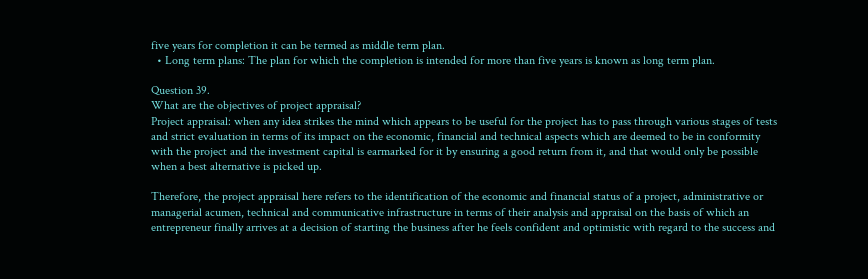five years for completion it can be termed as middle term plan.
  • Long term plans: The plan for which the completion is intended for more than five years is known as long term plan.

Question 39.
What are the objectives of project appraisal?
Project appraisal: when any idea strikes the mind which appears to be useful for the project has to pass through various stages of tests and strict evaluation in terms of its impact on the economic, financial and technical aspects which are deemed to be in conformity with the project and the investment capital is earmarked for it by ensuring a good return from it, and that would only be possible when a best alternative is picked up.

Therefore, the project appraisal here refers to the identification of the economic and financial status of a project, administrative or managerial acumen, technical and communicative infrastructure in terms of their analysis and appraisal on the basis of which an entrepreneur finally arrives at a decision of starting the business after he feels confident and optimistic with regard to the success and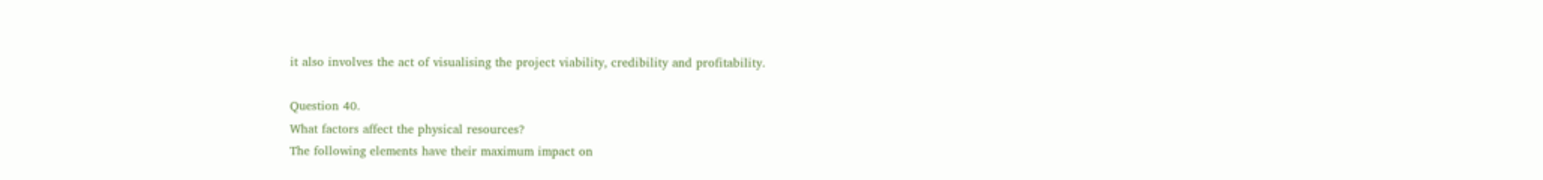it also involves the act of visualising the project viability, credibility and profitability.

Question 40.
What factors affect the physical resources?
The following elements have their maximum impact on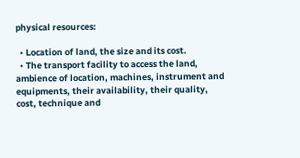physical resources:

  • Location of land, the size and its cost.
  • The transport facility to access the land, ambience of location, machines, instrument and equipments, their availability, their quality, cost, technique and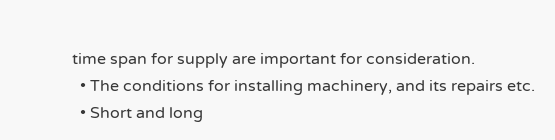time span for supply are important for consideration.
  • The conditions for installing machinery, and its repairs etc.
  • Short and long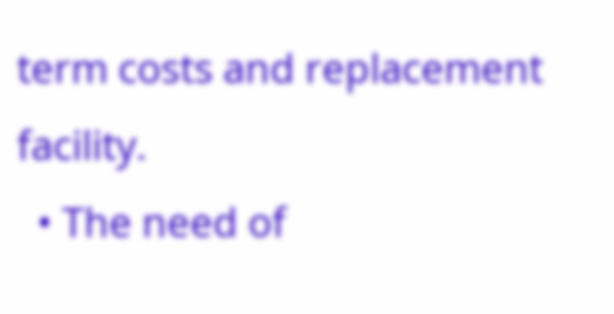term costs and replacement facility.
  • The need of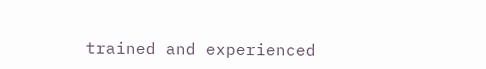trained and experienced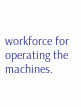workforce for operating the machines.